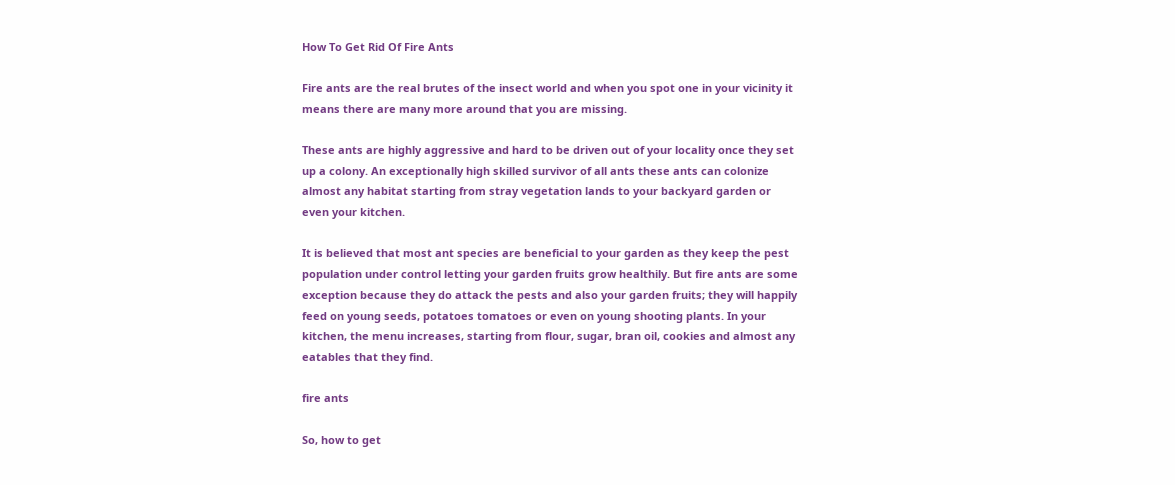How To Get Rid Of Fire Ants

Fire ants are the real brutes of the insect world and when you spot one in your vicinity it means there are many more around that you are missing.

These ants are highly aggressive and hard to be driven out of your locality once they set up a colony. An exceptionally high skilled survivor of all ants these ants can colonize almost any habitat starting from stray vegetation lands to your backyard garden or even your kitchen.

It is believed that most ant species are beneficial to your garden as they keep the pest population under control letting your garden fruits grow healthily. But fire ants are some exception because they do attack the pests and also your garden fruits; they will happily feed on young seeds, potatoes tomatoes or even on young shooting plants. In your kitchen, the menu increases, starting from flour, sugar, bran oil, cookies and almost any eatables that they find.

fire ants

So, how to get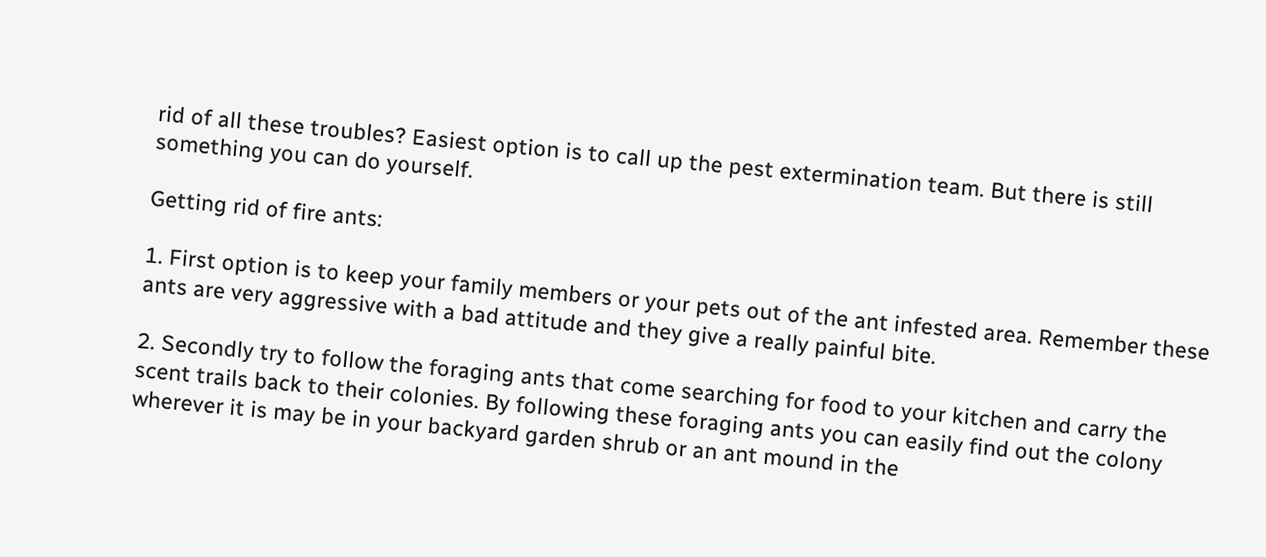rid of all these troubles? Easiest option is to call up the pest extermination team. But there is still something you can do yourself.

Getting rid of fire ants:

1. First option is to keep your family members or your pets out of the ant infested area. Remember these ants are very aggressive with a bad attitude and they give a really painful bite.

2. Secondly try to follow the foraging ants that come searching for food to your kitchen and carry the scent trails back to their colonies. By following these foraging ants you can easily find out the colony wherever it is may be in your backyard garden shrub or an ant mound in the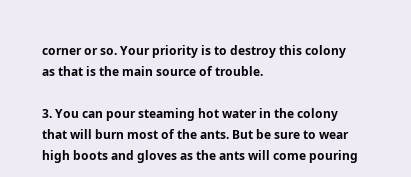corner or so. Your priority is to destroy this colony as that is the main source of trouble.

3. You can pour steaming hot water in the colony that will burn most of the ants. But be sure to wear high boots and gloves as the ants will come pouring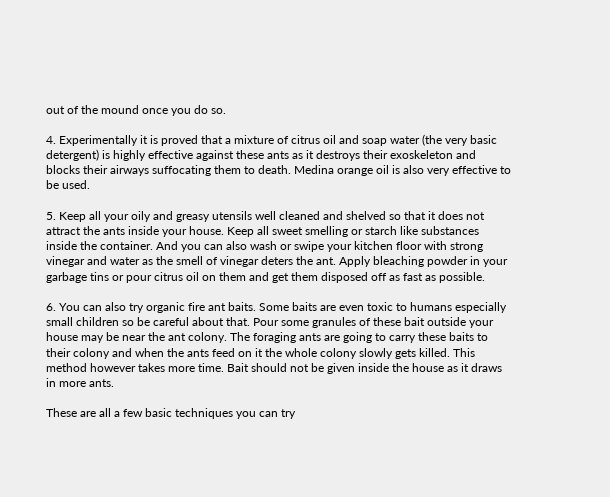out of the mound once you do so.

4. Experimentally it is proved that a mixture of citrus oil and soap water (the very basic detergent) is highly effective against these ants as it destroys their exoskeleton and blocks their airways suffocating them to death. Medina orange oil is also very effective to be used.

5. Keep all your oily and greasy utensils well cleaned and shelved so that it does not attract the ants inside your house. Keep all sweet smelling or starch like substances inside the container. And you can also wash or swipe your kitchen floor with strong vinegar and water as the smell of vinegar deters the ant. Apply bleaching powder in your garbage tins or pour citrus oil on them and get them disposed off as fast as possible.

6. You can also try organic fire ant baits. Some baits are even toxic to humans especially small children so be careful about that. Pour some granules of these bait outside your house may be near the ant colony. The foraging ants are going to carry these baits to their colony and when the ants feed on it the whole colony slowly gets killed. This method however takes more time. Bait should not be given inside the house as it draws in more ants.

These are all a few basic techniques you can try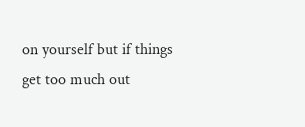on yourself but if things get too much out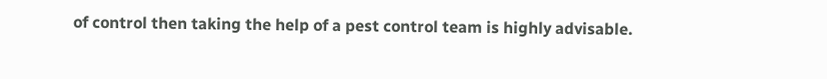of control then taking the help of a pest control team is highly advisable.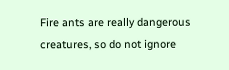Fire ants are really dangerous creatures, so do not ignore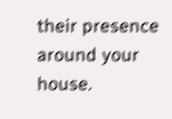their presence around your house.